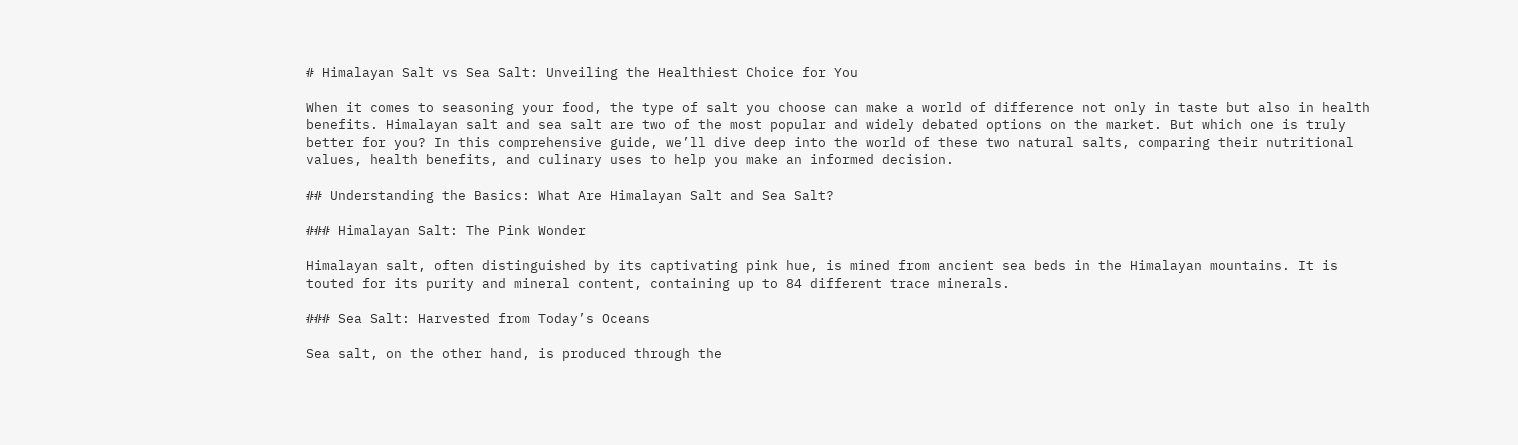# Himalayan Salt vs Sea Salt: Unveiling the Healthiest Choice for You

When it comes to seasoning your food, the type of salt you choose can make a world of difference not only in taste but also in health benefits. Himalayan salt and sea salt are two of the most popular and widely debated options on the market. But which one is truly better for you? In this comprehensive guide, we’ll dive deep into the world of these two natural salts, comparing their nutritional values, health benefits, and culinary uses to help you make an informed decision.

## Understanding the Basics: What Are Himalayan Salt and Sea Salt?

### Himalayan Salt: The Pink Wonder

Himalayan salt, often distinguished by its captivating pink hue, is mined from ancient sea beds in the Himalayan mountains. It is touted for its purity and mineral content, containing up to 84 different trace minerals.

### Sea Salt: Harvested from Today’s Oceans

Sea salt, on the other hand, is produced through the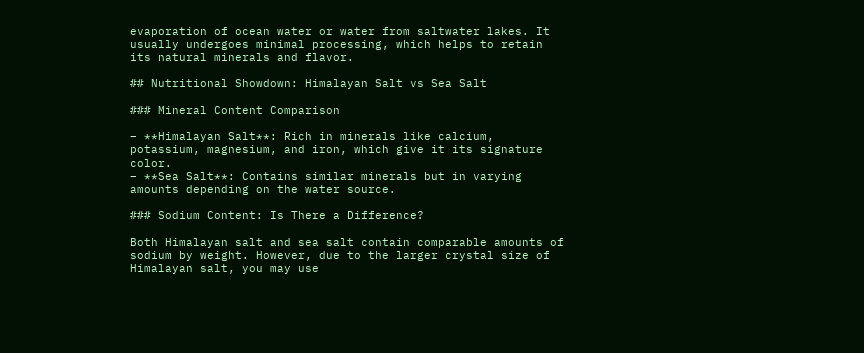evaporation of ocean water or water from saltwater lakes. It usually undergoes minimal processing, which helps to retain its natural minerals and flavor.

## Nutritional Showdown: Himalayan Salt vs Sea Salt

### Mineral Content Comparison

– **Himalayan Salt**: Rich in minerals like calcium, potassium, magnesium, and iron, which give it its signature color.
– **Sea Salt**: Contains similar minerals but in varying amounts depending on the water source.

### Sodium Content: Is There a Difference?

Both Himalayan salt and sea salt contain comparable amounts of sodium by weight. However, due to the larger crystal size of Himalayan salt, you may use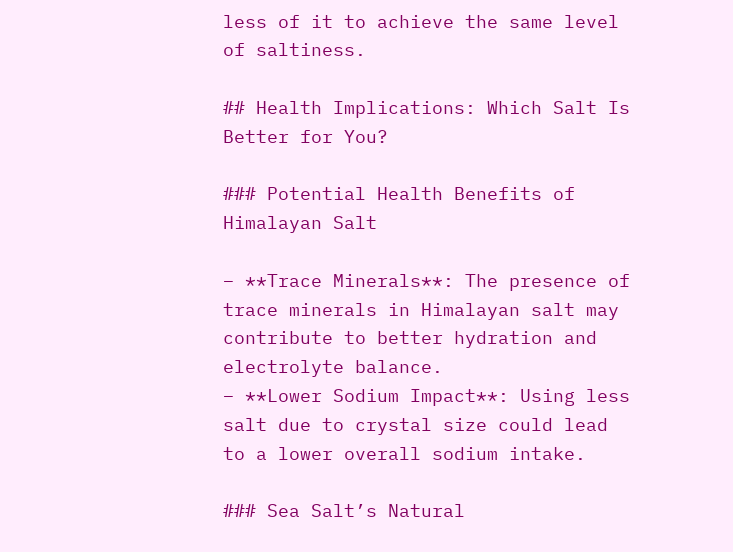less of it to achieve the same level of saltiness.

## Health Implications: Which Salt Is Better for You?

### Potential Health Benefits of Himalayan Salt

– **Trace Minerals**: The presence of trace minerals in Himalayan salt may contribute to better hydration and electrolyte balance.
– **Lower Sodium Impact**: Using less salt due to crystal size could lead to a lower overall sodium intake.

### Sea Salt’s Natural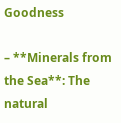Goodness

– **Minerals from the Sea**: The natural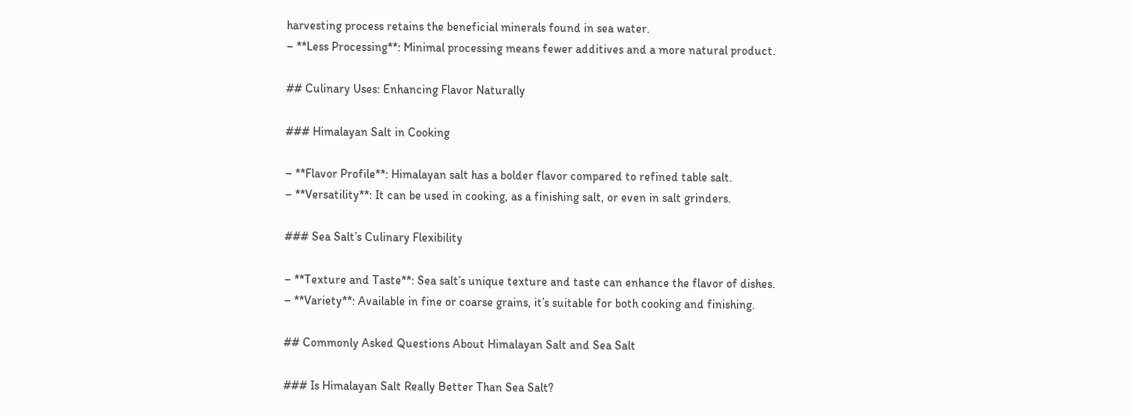harvesting process retains the beneficial minerals found in sea water.
– **Less Processing**: Minimal processing means fewer additives and a more natural product.

## Culinary Uses: Enhancing Flavor Naturally

### Himalayan Salt in Cooking

– **Flavor Profile**: Himalayan salt has a bolder flavor compared to refined table salt.
– **Versatility**: It can be used in cooking, as a finishing salt, or even in salt grinders.

### Sea Salt’s Culinary Flexibility

– **Texture and Taste**: Sea salt’s unique texture and taste can enhance the flavor of dishes.
– **Variety**: Available in fine or coarse grains, it’s suitable for both cooking and finishing.

## Commonly Asked Questions About Himalayan Salt and Sea Salt

### Is Himalayan Salt Really Better Than Sea Salt?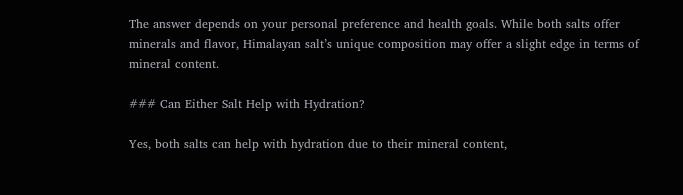The answer depends on your personal preference and health goals. While both salts offer minerals and flavor, Himalayan salt’s unique composition may offer a slight edge in terms of mineral content.

### Can Either Salt Help with Hydration?

Yes, both salts can help with hydration due to their mineral content,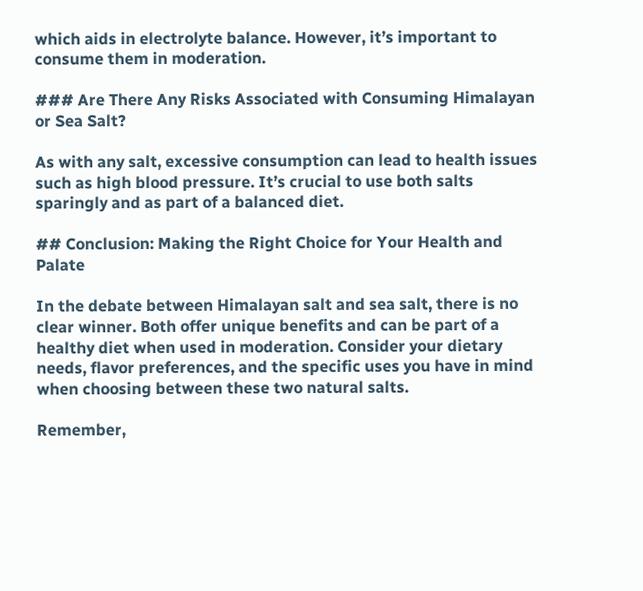which aids in electrolyte balance. However, it’s important to consume them in moderation.

### Are There Any Risks Associated with Consuming Himalayan or Sea Salt?

As with any salt, excessive consumption can lead to health issues such as high blood pressure. It’s crucial to use both salts sparingly and as part of a balanced diet.

## Conclusion: Making the Right Choice for Your Health and Palate

In the debate between Himalayan salt and sea salt, there is no clear winner. Both offer unique benefits and can be part of a healthy diet when used in moderation. Consider your dietary needs, flavor preferences, and the specific uses you have in mind when choosing between these two natural salts.

Remember,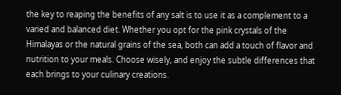the key to reaping the benefits of any salt is to use it as a complement to a varied and balanced diet. Whether you opt for the pink crystals of the Himalayas or the natural grains of the sea, both can add a touch of flavor and nutrition to your meals. Choose wisely, and enjoy the subtle differences that each brings to your culinary creations.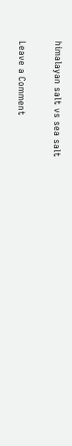himalayan salt vs sea salt

Leave a Comment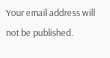Your email address will not be published.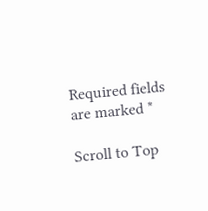Required fields are marked *

Scroll to Top